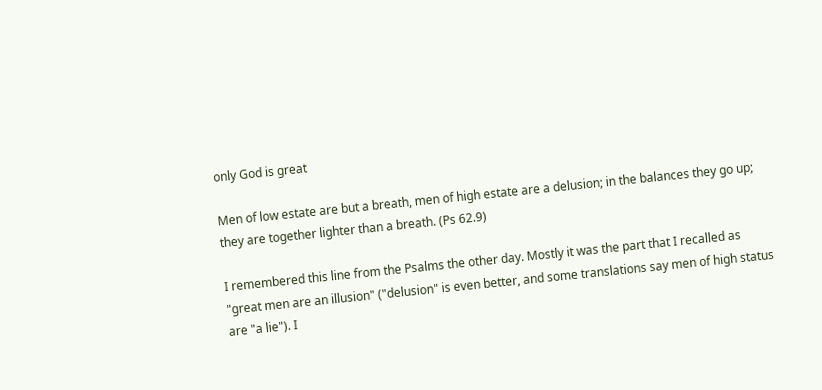only God is great

Men of low estate are but a breath, men of high estate are a delusion; in the balances they go up; they are together lighter than a breath. (Ps 62.9)

I remembered this line from the Psalms the other day. Mostly it was the part that I recalled as "great men are an illusion" ("delusion" is even better, and some translations say men of high status are "a lie"). I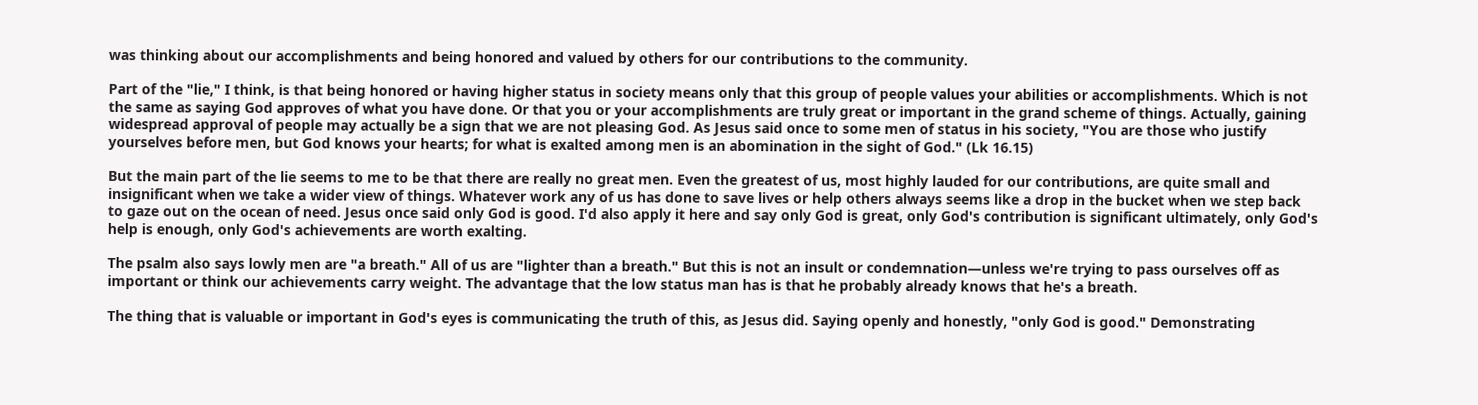was thinking about our accomplishments and being honored and valued by others for our contributions to the community.

Part of the "lie," I think, is that being honored or having higher status in society means only that this group of people values your abilities or accomplishments. Which is not the same as saying God approves of what you have done. Or that you or your accomplishments are truly great or important in the grand scheme of things. Actually, gaining widespread approval of people may actually be a sign that we are not pleasing God. As Jesus said once to some men of status in his society, "You are those who justify yourselves before men, but God knows your hearts; for what is exalted among men is an abomination in the sight of God." (Lk 16.15)

But the main part of the lie seems to me to be that there are really no great men. Even the greatest of us, most highly lauded for our contributions, are quite small and insignificant when we take a wider view of things. Whatever work any of us has done to save lives or help others always seems like a drop in the bucket when we step back to gaze out on the ocean of need. Jesus once said only God is good. I'd also apply it here and say only God is great, only God's contribution is significant ultimately, only God's help is enough, only God's achievements are worth exalting.

The psalm also says lowly men are "a breath." All of us are "lighter than a breath." But this is not an insult or condemnation—unless we're trying to pass ourselves off as important or think our achievements carry weight. The advantage that the low status man has is that he probably already knows that he's a breath.

The thing that is valuable or important in God's eyes is communicating the truth of this, as Jesus did. Saying openly and honestly, "only God is good." Demonstrating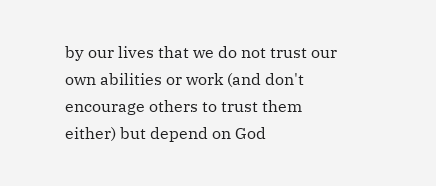by our lives that we do not trust our own abilities or work (and don't encourage others to trust them either) but depend on God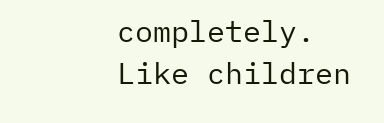completely. Like children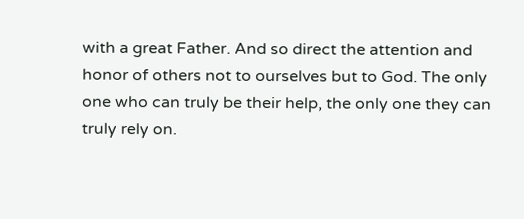with a great Father. And so direct the attention and honor of others not to ourselves but to God. The only one who can truly be their help, the only one they can truly rely on.